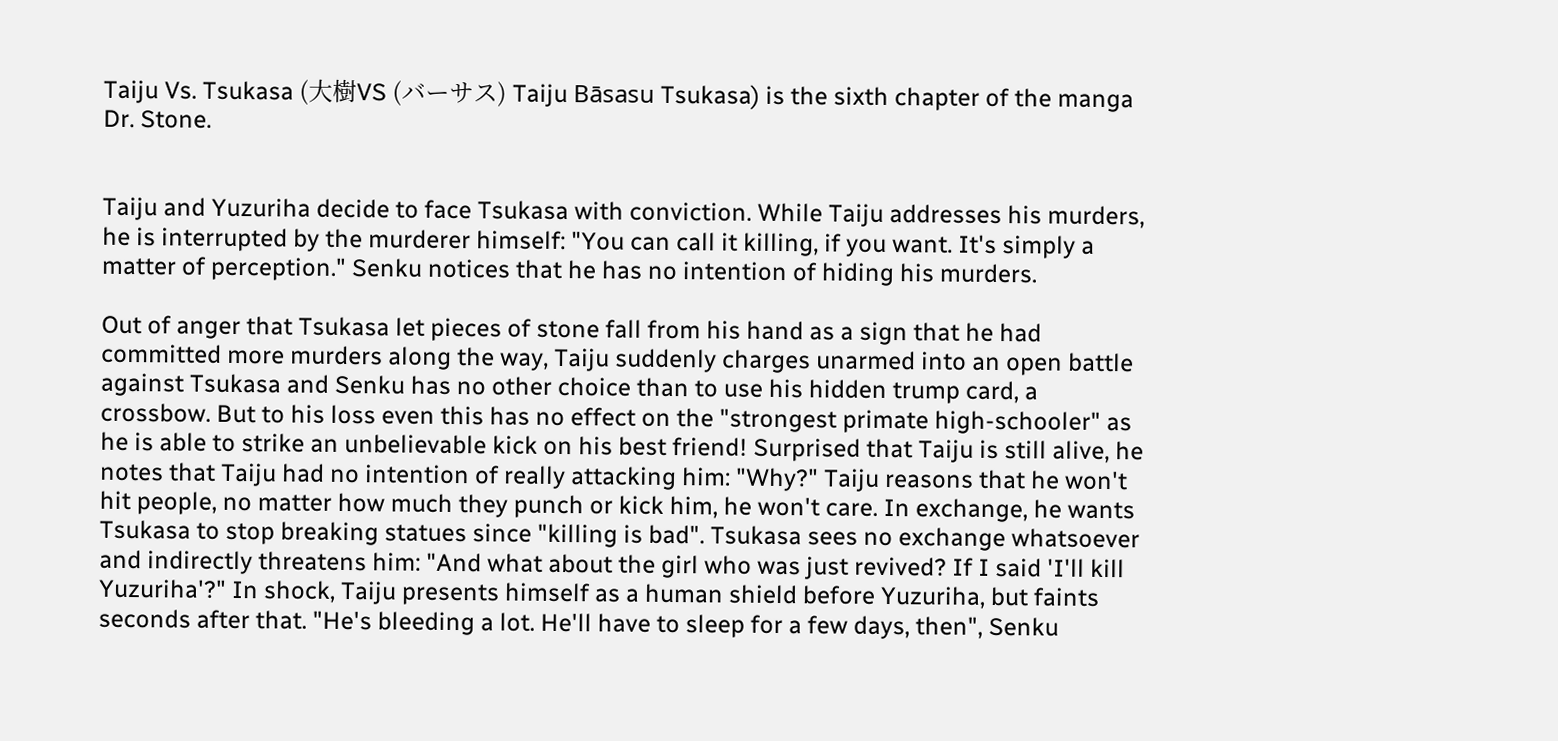Taiju Vs. Tsukasa (大樹VS (バーサス) Taiju Bāsasu Tsukasa) is the sixth chapter of the manga Dr. Stone.


Taiju and Yuzuriha decide to face Tsukasa with conviction. While Taiju addresses his murders, he is interrupted by the murderer himself: "You can call it killing, if you want. It's simply a matter of perception." Senku notices that he has no intention of hiding his murders.

Out of anger that Tsukasa let pieces of stone fall from his hand as a sign that he had committed more murders along the way, Taiju suddenly charges unarmed into an open battle against Tsukasa and Senku has no other choice than to use his hidden trump card, a crossbow. But to his loss even this has no effect on the "strongest primate high-schooler" as he is able to strike an unbelievable kick on his best friend! Surprised that Taiju is still alive, he notes that Taiju had no intention of really attacking him: "Why?" Taiju reasons that he won't hit people, no matter how much they punch or kick him, he won't care. In exchange, he wants Tsukasa to stop breaking statues since "killing is bad". Tsukasa sees no exchange whatsoever and indirectly threatens him: "And what about the girl who was just revived? If I said 'I'll kill Yuzuriha'?" In shock, Taiju presents himself as a human shield before Yuzuriha, but faints seconds after that. "He's bleeding a lot. He'll have to sleep for a few days, then", Senku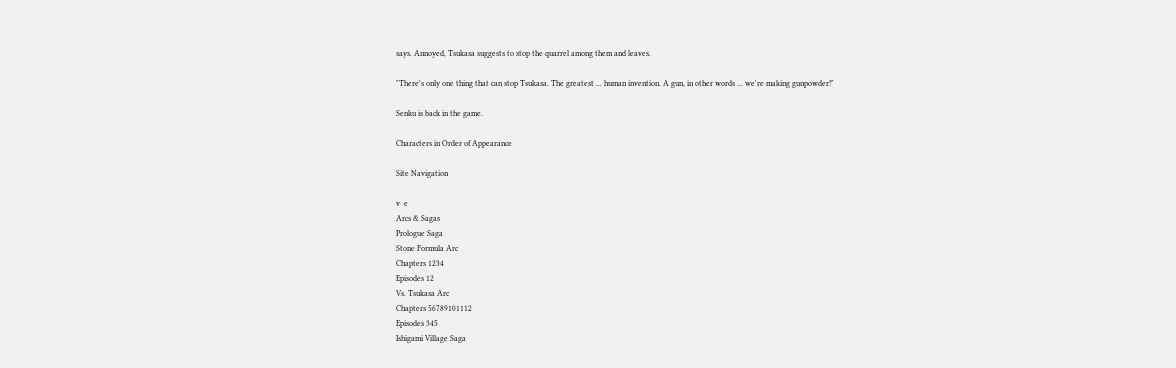says. Annoyed, Tsukasa suggests to stop the quarrel among them and leaves.

"There's only one thing that can stop Tsukasa. The greatest ... human invention. A gun, in other words ... we're making gunpowder!"

Senku is back in the game.

Characters in Order of Appearance

Site Navigation

v  e
Arcs & Sagas
Prologue Saga
Stone Formula Arc
Chapters 1234
Episodes 12
Vs. Tsukasa Arc
Chapters 56789101112
Episodes 345
Ishigami Village Saga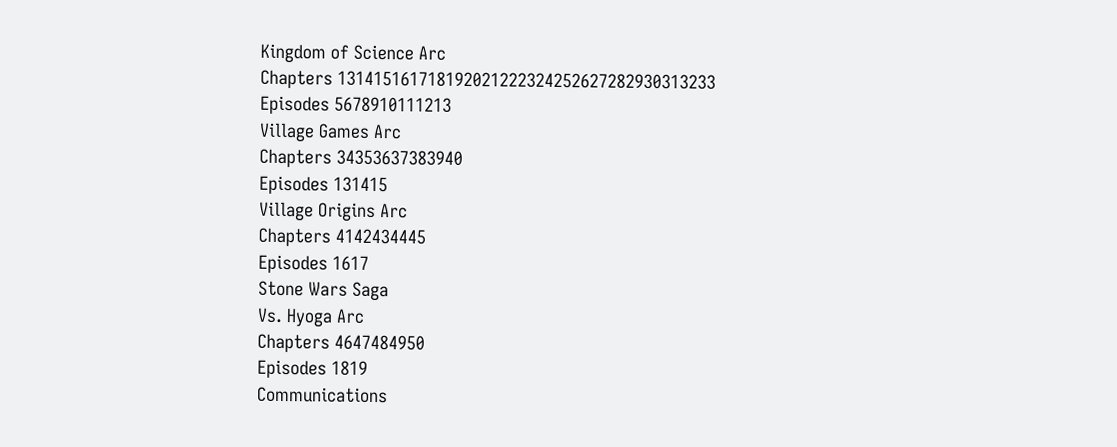Kingdom of Science Arc
Chapters 131415161718192021222324252627282930313233
Episodes 5678910111213
Village Games Arc
Chapters 34353637383940
Episodes 131415
Village Origins Arc
Chapters 4142434445
Episodes 1617
Stone Wars Saga
Vs. Hyoga Arc
Chapters 4647484950
Episodes 1819
Communications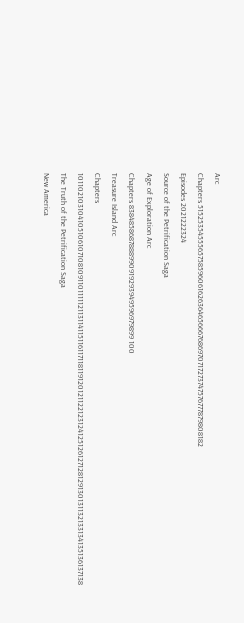Arc
Chapters 5152535455565758596061626364656667686970717273747576777879808182
Episodes 2021222324
Source of the Petrification Saga
Age of Exploration Arc
Chapters 8384858687888990919293949596979899 100
Treasure Island Arc
Chapters 101102103104105106107108109110111112113114115116117118119120121122123124125126127128129130131132133134135136137138
The Truth of the Petrification Saga
New America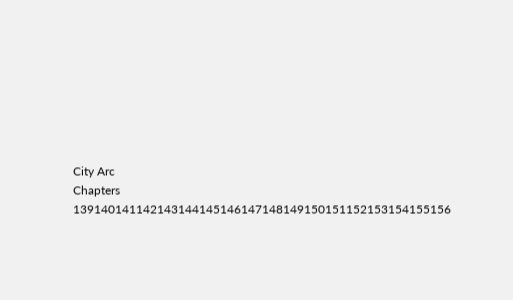City Arc
Chapters 139140141142143144145146147148149150151152153154155156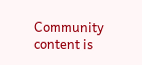Community content is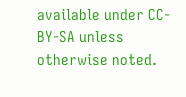available under CC-BY-SA unless otherwise noted.